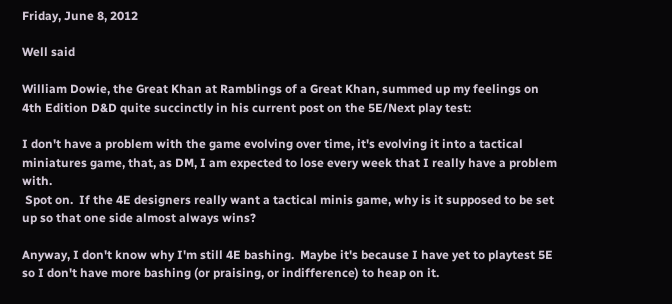Friday, June 8, 2012

Well said

William Dowie, the Great Khan at Ramblings of a Great Khan, summed up my feelings on 4th Edition D&D quite succinctly in his current post on the 5E/Next play test:

I don't have a problem with the game evolving over time, it's evolving it into a tactical miniatures game, that, as DM, I am expected to lose every week that I really have a problem with.
 Spot on.  If the 4E designers really want a tactical minis game, why is it supposed to be set up so that one side almost always wins?

Anyway, I don't know why I'm still 4E bashing.  Maybe it's because I have yet to playtest 5E so I don't have more bashing (or praising, or indifference) to heap on it.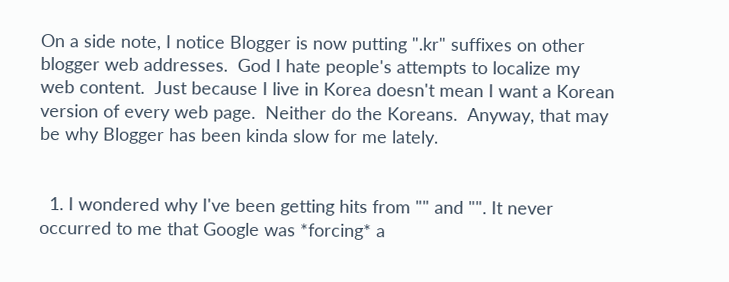On a side note, I notice Blogger is now putting ".kr" suffixes on other blogger web addresses.  God I hate people's attempts to localize my web content.  Just because I live in Korea doesn't mean I want a Korean version of every web page.  Neither do the Koreans.  Anyway, that may be why Blogger has been kinda slow for me lately.


  1. I wondered why I've been getting hits from "" and "". It never occurred to me that Google was *forcing* a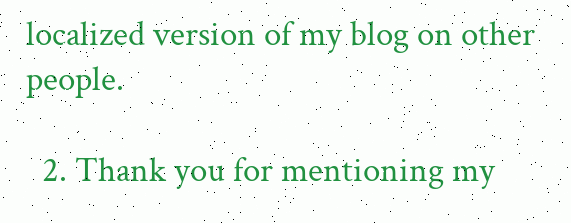localized version of my blog on other people.

  2. Thank you for mentioning my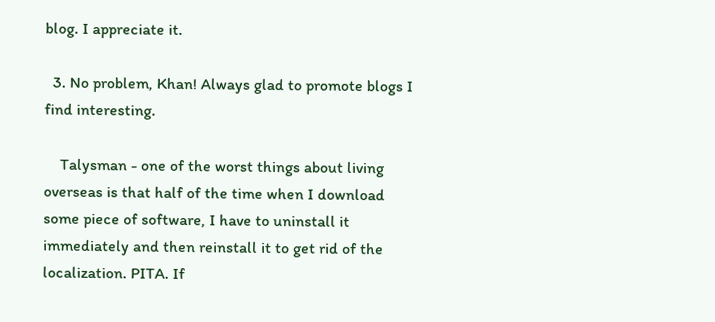blog. I appreciate it.

  3. No problem, Khan! Always glad to promote blogs I find interesting.

    Talysman - one of the worst things about living overseas is that half of the time when I download some piece of software, I have to uninstall it immediately and then reinstall it to get rid of the localization. PITA. If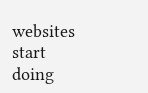websites start doing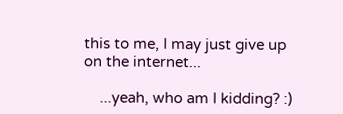this to me, I may just give up on the internet...

    ...yeah, who am I kidding? :)